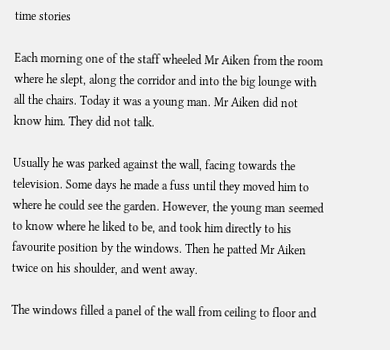time stories

Each morning one of the staff wheeled Mr Aiken from the room where he slept, along the corridor and into the big lounge with all the chairs. Today it was a young man. Mr Aiken did not know him. They did not talk.

Usually he was parked against the wall, facing towards the television. Some days he made a fuss until they moved him to where he could see the garden. However, the young man seemed to know where he liked to be, and took him directly to his favourite position by the windows. Then he patted Mr Aiken twice on his shoulder, and went away.

The windows filled a panel of the wall from ceiling to floor and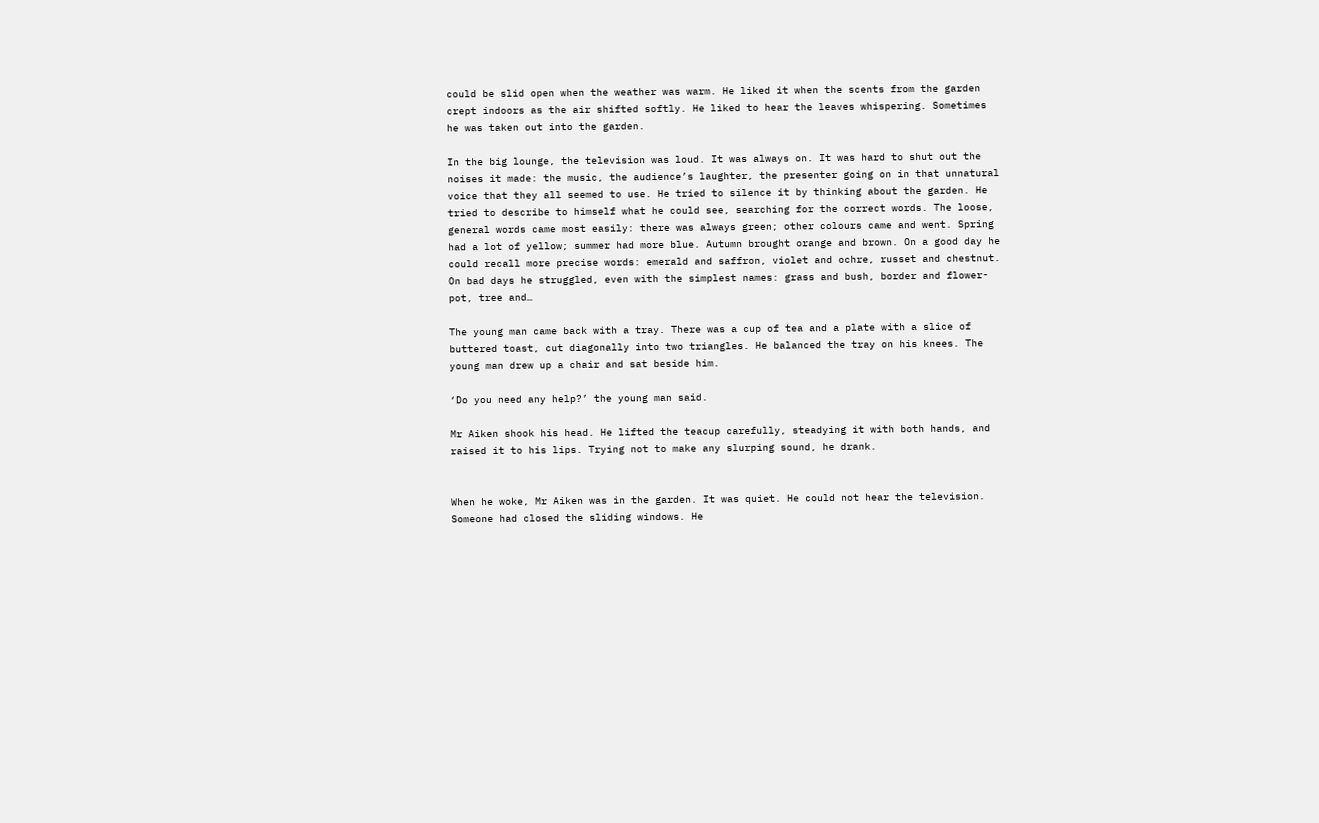could be slid open when the weather was warm. He liked it when the scents from the garden crept indoors as the air shifted softly. He liked to hear the leaves whispering. Sometimes he was taken out into the garden.

In the big lounge, the television was loud. It was always on. It was hard to shut out the noises it made: the music, the audience’s laughter, the presenter going on in that unnatural voice that they all seemed to use. He tried to silence it by thinking about the garden. He tried to describe to himself what he could see, searching for the correct words. The loose, general words came most easily: there was always green; other colours came and went. Spring had a lot of yellow; summer had more blue. Autumn brought orange and brown. On a good day he could recall more precise words: emerald and saffron, violet and ochre, russet and chestnut. On bad days he struggled, even with the simplest names: grass and bush, border and flower-pot, tree and…

The young man came back with a tray. There was a cup of tea and a plate with a slice of buttered toast, cut diagonally into two triangles. He balanced the tray on his knees. The young man drew up a chair and sat beside him.

‘Do you need any help?’ the young man said.

Mr Aiken shook his head. He lifted the teacup carefully, steadying it with both hands, and raised it to his lips. Trying not to make any slurping sound, he drank.


When he woke, Mr Aiken was in the garden. It was quiet. He could not hear the television. Someone had closed the sliding windows. He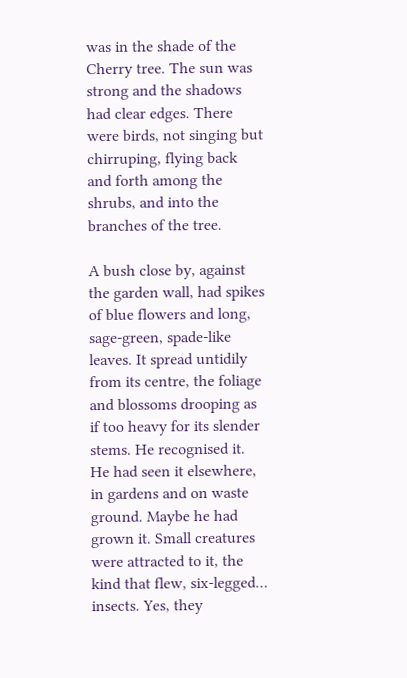was in the shade of the Cherry tree. The sun was strong and the shadows had clear edges. There were birds, not singing but chirruping, flying back and forth among the shrubs, and into the branches of the tree.

A bush close by, against the garden wall, had spikes of blue flowers and long, sage-green, spade-like leaves. It spread untidily from its centre, the foliage and blossoms drooping as if too heavy for its slender stems. He recognised it. He had seen it elsewhere, in gardens and on waste ground. Maybe he had grown it. Small creatures were attracted to it, the kind that flew, six-legged… insects. Yes, they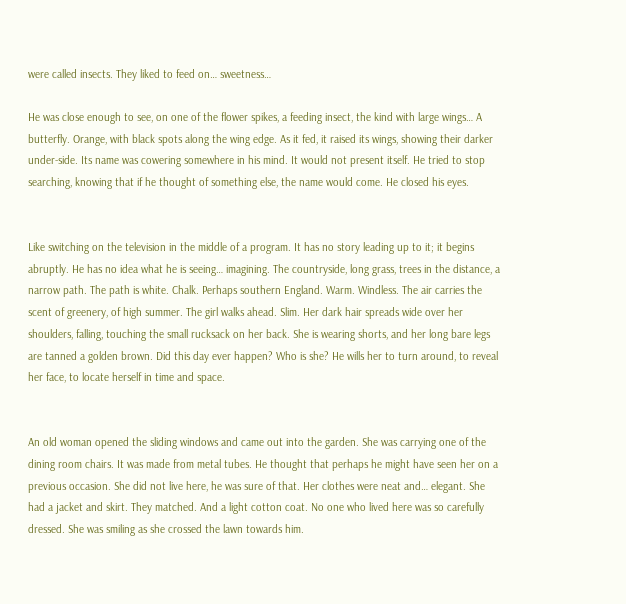were called insects. They liked to feed on… sweetness…

He was close enough to see, on one of the flower spikes, a feeding insect, the kind with large wings… A butterfly. Orange, with black spots along the wing edge. As it fed, it raised its wings, showing their darker under-side. Its name was cowering somewhere in his mind. It would not present itself. He tried to stop searching, knowing that if he thought of something else, the name would come. He closed his eyes.


Like switching on the television in the middle of a program. It has no story leading up to it; it begins abruptly. He has no idea what he is seeing… imagining. The countryside, long grass, trees in the distance, a narrow path. The path is white. Chalk. Perhaps southern England. Warm. Windless. The air carries the scent of greenery, of high summer. The girl walks ahead. Slim. Her dark hair spreads wide over her shoulders, falling, touching the small rucksack on her back. She is wearing shorts, and her long bare legs are tanned a golden brown. Did this day ever happen? Who is she? He wills her to turn around, to reveal her face, to locate herself in time and space.


An old woman opened the sliding windows and came out into the garden. She was carrying one of the dining room chairs. It was made from metal tubes. He thought that perhaps he might have seen her on a previous occasion. She did not live here, he was sure of that. Her clothes were neat and… elegant. She had a jacket and skirt. They matched. And a light cotton coat. No one who lived here was so carefully dressed. She was smiling as she crossed the lawn towards him.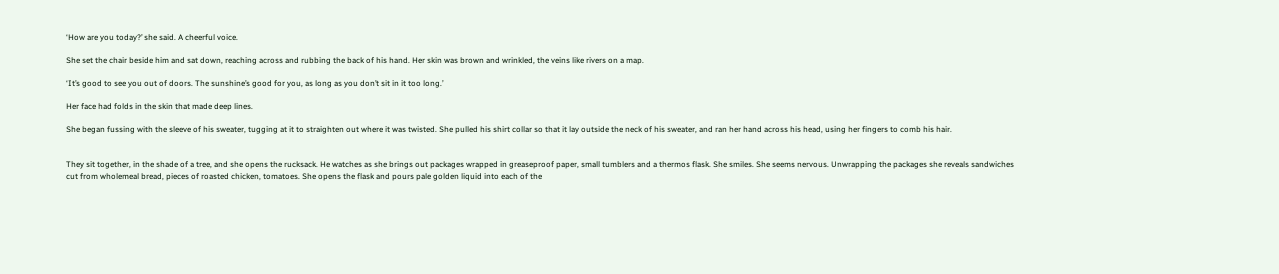‘How are you today?’ she said. A cheerful voice.

She set the chair beside him and sat down, reaching across and rubbing the back of his hand. Her skin was brown and wrinkled, the veins like rivers on a map.

‘It’s good to see you out of doors. The sunshine’s good for you, as long as you don’t sit in it too long.’

Her face had folds in the skin that made deep lines.

She began fussing with the sleeve of his sweater, tugging at it to straighten out where it was twisted. She pulled his shirt collar so that it lay outside the neck of his sweater, and ran her hand across his head, using her fingers to comb his hair.


They sit together, in the shade of a tree, and she opens the rucksack. He watches as she brings out packages wrapped in greaseproof paper, small tumblers and a thermos flask. She smiles. She seems nervous. Unwrapping the packages she reveals sandwiches cut from wholemeal bread, pieces of roasted chicken, tomatoes. She opens the flask and pours pale golden liquid into each of the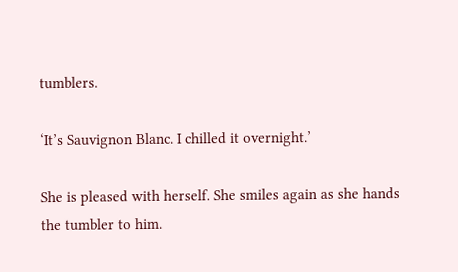tumblers.

‘It’s Sauvignon Blanc. I chilled it overnight.’

She is pleased with herself. She smiles again as she hands the tumbler to him.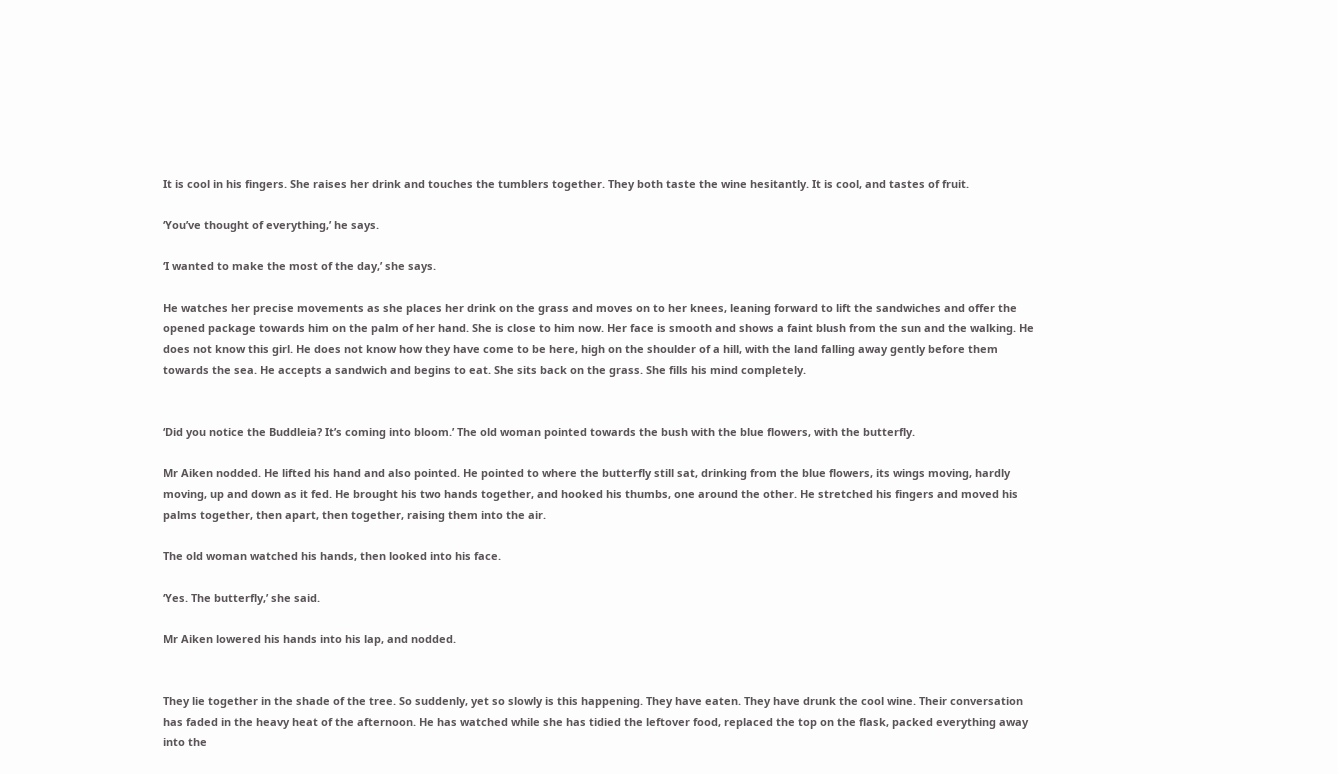It is cool in his fingers. She raises her drink and touches the tumblers together. They both taste the wine hesitantly. It is cool, and tastes of fruit.

‘You’ve thought of everything,’ he says.

‘I wanted to make the most of the day,’ she says.

He watches her precise movements as she places her drink on the grass and moves on to her knees, leaning forward to lift the sandwiches and offer the opened package towards him on the palm of her hand. She is close to him now. Her face is smooth and shows a faint blush from the sun and the walking. He does not know this girl. He does not know how they have come to be here, high on the shoulder of a hill, with the land falling away gently before them towards the sea. He accepts a sandwich and begins to eat. She sits back on the grass. She fills his mind completely.


‘Did you notice the Buddleia? It’s coming into bloom.’ The old woman pointed towards the bush with the blue flowers, with the butterfly.

Mr Aiken nodded. He lifted his hand and also pointed. He pointed to where the butterfly still sat, drinking from the blue flowers, its wings moving, hardly moving, up and down as it fed. He brought his two hands together, and hooked his thumbs, one around the other. He stretched his fingers and moved his palms together, then apart, then together, raising them into the air.

The old woman watched his hands, then looked into his face.

‘Yes. The butterfly,’ she said.

Mr Aiken lowered his hands into his lap, and nodded.


They lie together in the shade of the tree. So suddenly, yet so slowly is this happening. They have eaten. They have drunk the cool wine. Their conversation has faded in the heavy heat of the afternoon. He has watched while she has tidied the leftover food, replaced the top on the flask, packed everything away into the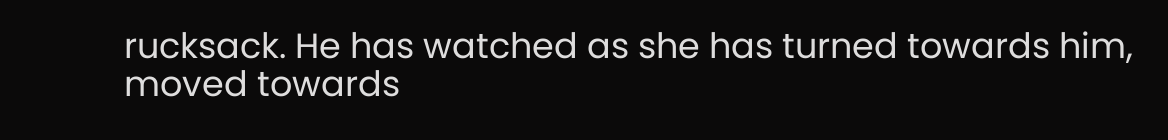rucksack. He has watched as she has turned towards him, moved towards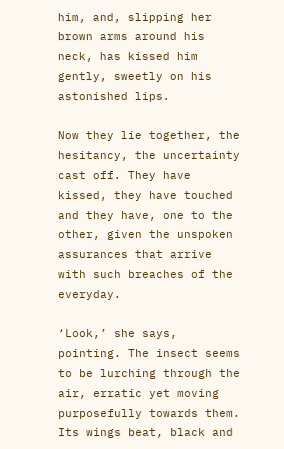him, and, slipping her brown arms around his neck, has kissed him gently, sweetly on his astonished lips.

Now they lie together, the hesitancy, the uncertainty cast off. They have kissed, they have touched and they have, one to the other, given the unspoken assurances that arrive with such breaches of the everyday.

‘Look,’ she says, pointing. The insect seems to be lurching through the air, erratic yet moving purposefully towards them. Its wings beat, black and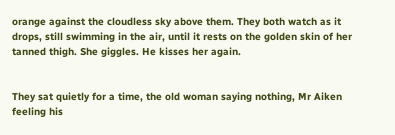orange against the cloudless sky above them. They both watch as it drops, still swimming in the air, until it rests on the golden skin of her tanned thigh. She giggles. He kisses her again.


They sat quietly for a time, the old woman saying nothing, Mr Aiken feeling his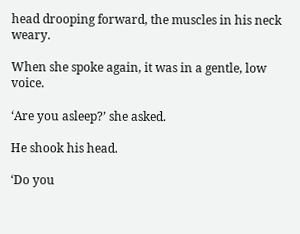head drooping forward, the muscles in his neck weary.

When she spoke again, it was in a gentle, low voice.

‘Are you asleep?’ she asked.

He shook his head.

‘Do you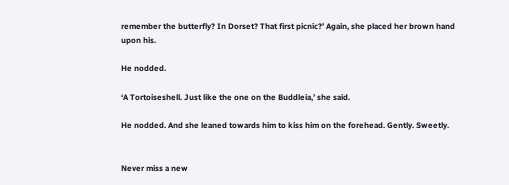remember the butterfly? In Dorset? That first picnic?’ Again, she placed her brown hand upon his.

He nodded.

‘A Tortoiseshell. Just like the one on the Buddleia,’ she said.

He nodded. And she leaned towards him to kiss him on the forehead. Gently. Sweetly.


Never miss a new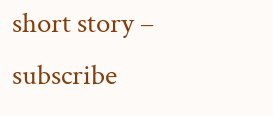short story – subscribe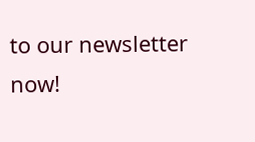to our newsletter now!